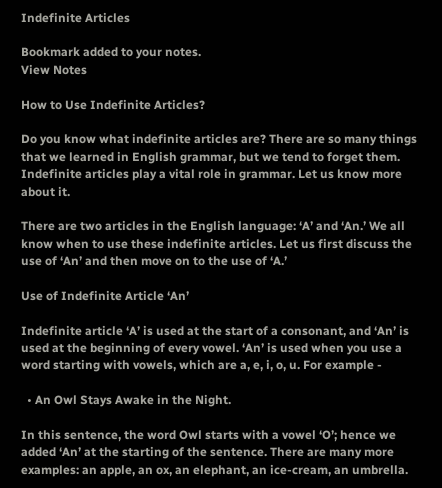Indefinite Articles

Bookmark added to your notes.
View Notes

How to Use Indefinite Articles?

Do you know what indefinite articles are? There are so many things that we learned in English grammar, but we tend to forget them. Indefinite articles play a vital role in grammar. Let us know more about it.

There are two articles in the English language: ‘A’ and ‘An.’ We all know when to use these indefinite articles. Let us first discuss the use of ‘An’ and then move on to the use of ‘A.’

Use of Indefinite Article ‘An’

Indefinite article ‘A’ is used at the start of a consonant, and ‘An’ is used at the beginning of every vowel. ‘An’ is used when you use a word starting with vowels, which are a, e, i, o, u. For example -

  • An Owl Stays Awake in the Night.

In this sentence, the word Owl starts with a vowel ‘O’; hence we added ‘An’ at the starting of the sentence. There are many more examples: an apple, an ox, an elephant, an ice-cream, an umbrella.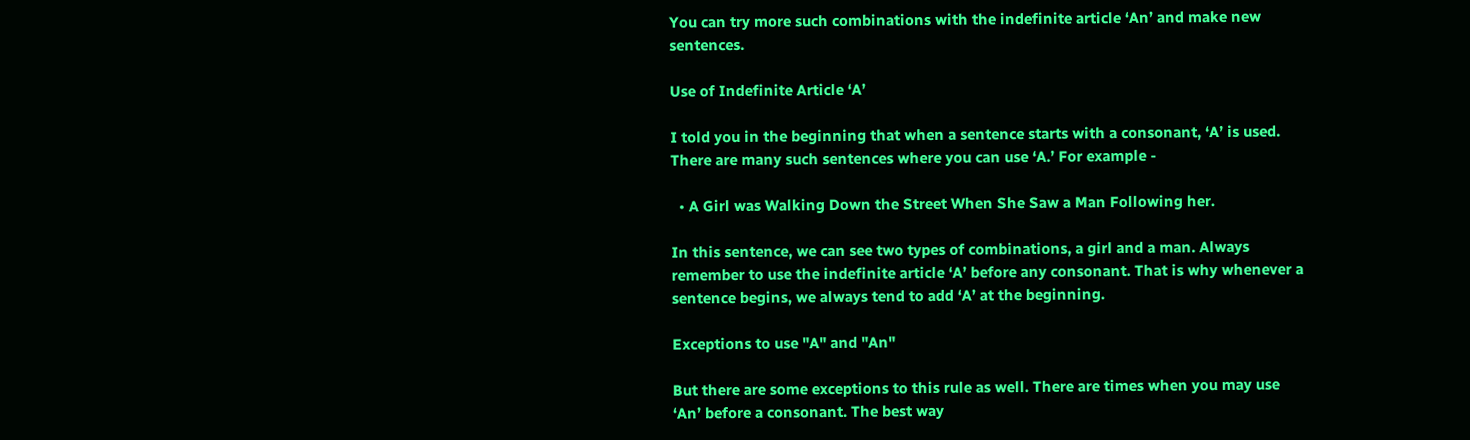You can try more such combinations with the indefinite article ‘An’ and make new sentences.

Use of Indefinite Article ‘A’

I told you in the beginning that when a sentence starts with a consonant, ‘A’ is used. There are many such sentences where you can use ‘A.’ For example -

  • A Girl was Walking Down the Street When She Saw a Man Following her.

In this sentence, we can see two types of combinations, a girl and a man. Always remember to use the indefinite article ‘A’ before any consonant. That is why whenever a sentence begins, we always tend to add ‘A’ at the beginning.

Exceptions to use "A" and "An"

But there are some exceptions to this rule as well. There are times when you may use ‘An’ before a consonant. The best way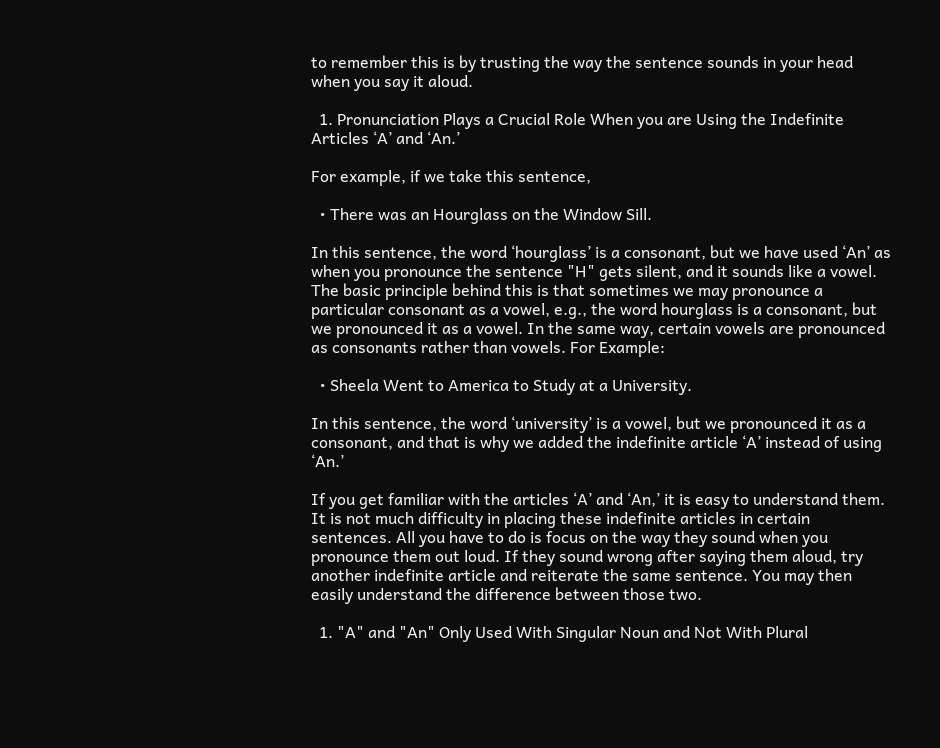to remember this is by trusting the way the sentence sounds in your head when you say it aloud.

  1. Pronunciation Plays a Crucial Role When you are Using the Indefinite Articles ‘A’ and ‘An.’

For example, if we take this sentence,

  • There was an Hourglass on the Window Sill.

In this sentence, the word ‘hourglass’ is a consonant, but we have used ‘An’ as when you pronounce the sentence "H" gets silent, and it sounds like a vowel. The basic principle behind this is that sometimes we may pronounce a particular consonant as a vowel, e.g., the word hourglass is a consonant, but we pronounced it as a vowel. In the same way, certain vowels are pronounced as consonants rather than vowels. For Example:

  • Sheela Went to America to Study at a University.

In this sentence, the word ‘university’ is a vowel, but we pronounced it as a consonant, and that is why we added the indefinite article ‘A’ instead of using ‘An.’

If you get familiar with the articles ‘A’ and ‘An,’ it is easy to understand them. It is not much difficulty in placing these indefinite articles in certain sentences. All you have to do is focus on the way they sound when you pronounce them out loud. If they sound wrong after saying them aloud, try another indefinite article and reiterate the same sentence. You may then easily understand the difference between those two.

  1. "A" and "An" Only Used With Singular Noun and Not With Plural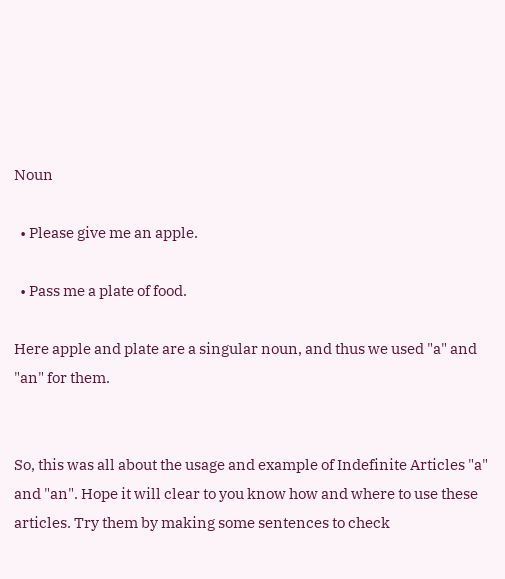Noun

  • Please give me an apple.

  • Pass me a plate of food.

Here apple and plate are a singular noun, and thus we used "a" and "an" for them.


So, this was all about the usage and example of Indefinite Articles "a" and "an". Hope it will clear to you know how and where to use these articles. Try them by making some sentences to check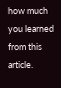how much you learned from this article.